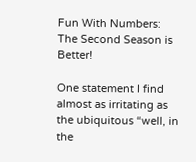Fun With Numbers: The Second Season is Better!

One statement I find almost as irritating as the ubiquitous “well, in the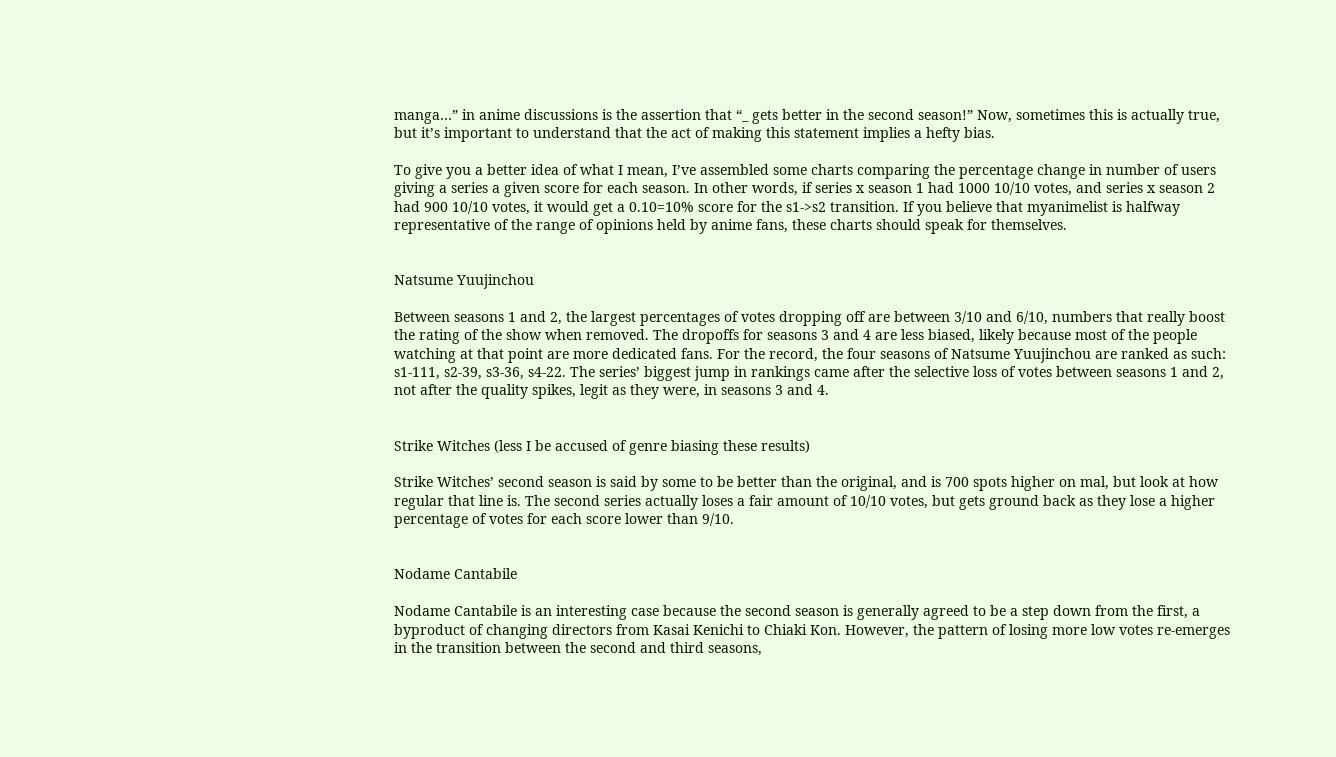manga…” in anime discussions is the assertion that “_ gets better in the second season!” Now, sometimes this is actually true, but it’s important to understand that the act of making this statement implies a hefty bias.

To give you a better idea of what I mean, I’ve assembled some charts comparing the percentage change in number of users giving a series a given score for each season. In other words, if series x season 1 had 1000 10/10 votes, and series x season 2 had 900 10/10 votes, it would get a 0.10=10% score for the s1->s2 transition. If you believe that myanimelist is halfway representative of the range of opinions held by anime fans, these charts should speak for themselves.


Natsume Yuujinchou

Between seasons 1 and 2, the largest percentages of votes dropping off are between 3/10 and 6/10, numbers that really boost the rating of the show when removed. The dropoffs for seasons 3 and 4 are less biased, likely because most of the people watching at that point are more dedicated fans. For the record, the four seasons of Natsume Yuujinchou are ranked as such: s1-111, s2-39, s3-36, s4-22. The series’ biggest jump in rankings came after the selective loss of votes between seasons 1 and 2, not after the quality spikes, legit as they were, in seasons 3 and 4.


Strike Witches (less I be accused of genre biasing these results)

Strike Witches’ second season is said by some to be better than the original, and is 700 spots higher on mal, but look at how regular that line is. The second series actually loses a fair amount of 10/10 votes, but gets ground back as they lose a higher percentage of votes for each score lower than 9/10.


Nodame Cantabile

Nodame Cantabile is an interesting case because the second season is generally agreed to be a step down from the first, a byproduct of changing directors from Kasai Kenichi to Chiaki Kon. However, the pattern of losing more low votes re-emerges in the transition between the second and third seasons,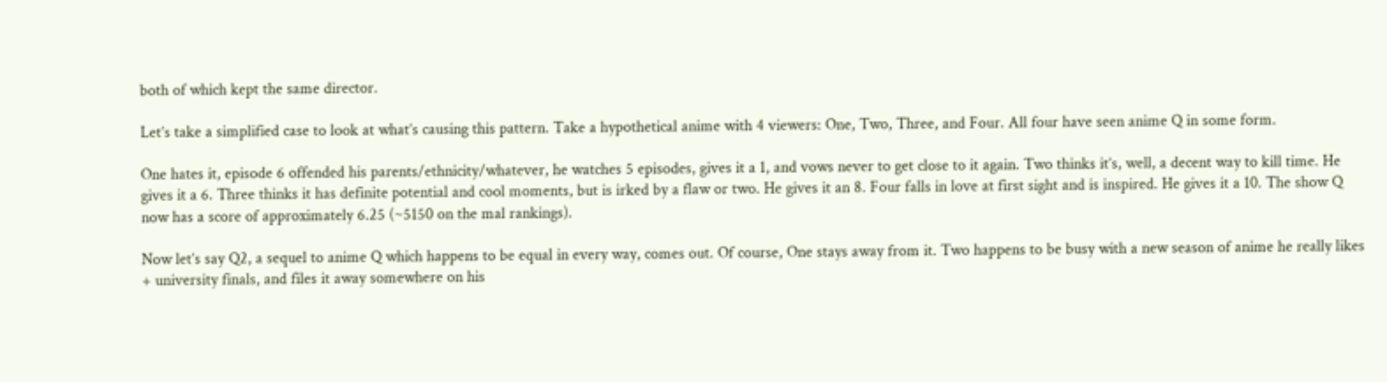both of which kept the same director.

Let’s take a simplified case to look at what’s causing this pattern. Take a hypothetical anime with 4 viewers: One, Two, Three, and Four. All four have seen anime Q in some form.

One hates it, episode 6 offended his parents/ethnicity/whatever, he watches 5 episodes, gives it a 1, and vows never to get close to it again. Two thinks it’s, well, a decent way to kill time. He gives it a 6. Three thinks it has definite potential and cool moments, but is irked by a flaw or two. He gives it an 8. Four falls in love at first sight and is inspired. He gives it a 10. The show Q now has a score of approximately 6.25 (~5150 on the mal rankings).

Now let’s say Q2, a sequel to anime Q which happens to be equal in every way, comes out. Of course, One stays away from it. Two happens to be busy with a new season of anime he really likes + university finals, and files it away somewhere on his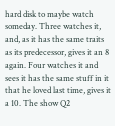hard disk to maybe watch someday. Three watches it, and, as it has the same traits as its predecessor, gives it an 8 again. Four watches it and sees it has the same stuff in it that he loved last time, gives it a 10. The show Q2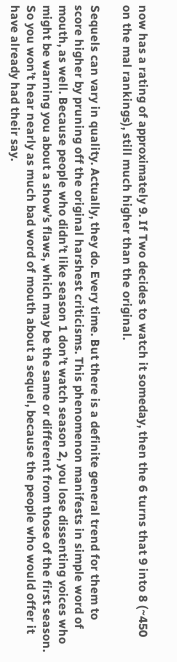now has a rating of approximately 9. If Two decides to watch it someday, then the 6 turns that 9 into 8 (~450 on the mal rankings), still much higher than the original.

Sequels can vary in quality. Actually, they do. Every time. But there is a definite general trend for them to score higher by pruning off the original harshest criticisms. This phenomenon manifests in simple word of mouth, as well. Because people who didn’t like season 1 don’t watch season 2, you lose dissenting voices who might be warning you about a show’s flaws, which may be the same or different from those of the first season. So you won’t hear nearly as much bad word of mouth about a sequel, because the people who would offer it have already had their say.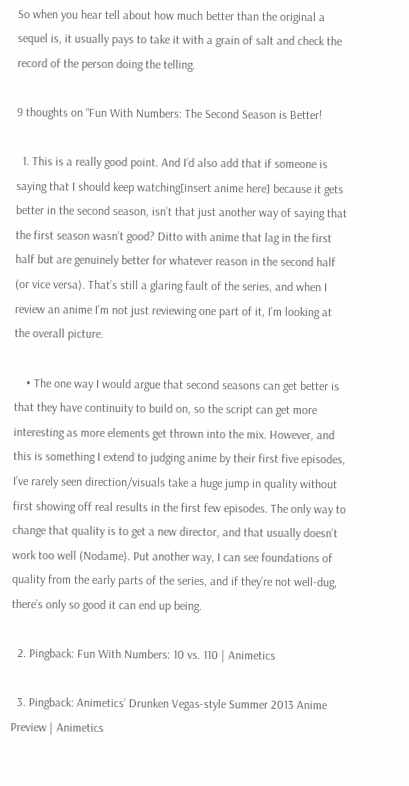So when you hear tell about how much better than the original a sequel is, it usually pays to take it with a grain of salt and check the record of the person doing the telling.

9 thoughts on “Fun With Numbers: The Second Season is Better!

  1. This is a really good point. And I’d also add that if someone is saying that I should keep watching[insert anime here] because it gets better in the second season, isn’t that just another way of saying that the first season wasn’t good? Ditto with anime that lag in the first half but are genuinely better for whatever reason in the second half (or vice versa). That’s still a glaring fault of the series, and when I review an anime I’m not just reviewing one part of it, I’m looking at the overall picture.

    • The one way I would argue that second seasons can get better is that they have continuity to build on, so the script can get more interesting as more elements get thrown into the mix. However, and this is something I extend to judging anime by their first five episodes, I’ve rarely seen direction/visuals take a huge jump in quality without first showing off real results in the first few episodes. The only way to change that quality is to get a new director, and that usually doesn’t work too well (Nodame). Put another way, I can see foundations of quality from the early parts of the series, and if they’re not well-dug, there’s only so good it can end up being.

  2. Pingback: Fun With Numbers: 10 vs. 110 | Animetics

  3. Pingback: Animetics’ Drunken Vegas-style Summer 2013 Anime Preview | Animetics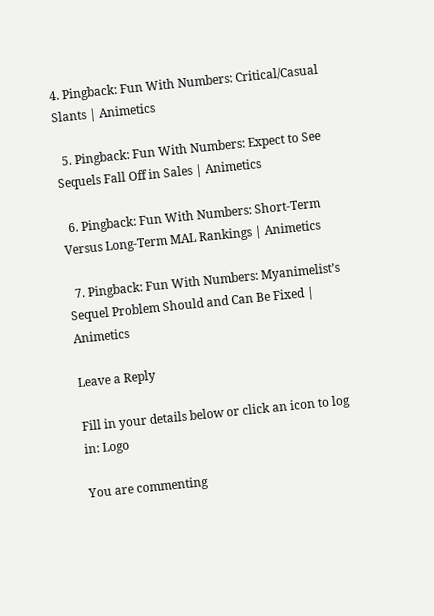4. Pingback: Fun With Numbers: Critical/Casual Slants | Animetics

  5. Pingback: Fun With Numbers: Expect to See Sequels Fall Off in Sales | Animetics

  6. Pingback: Fun With Numbers: Short-Term Versus Long-Term MAL Rankings | Animetics

  7. Pingback: Fun With Numbers: Myanimelist’s Sequel Problem Should and Can Be Fixed | Animetics

Leave a Reply

Fill in your details below or click an icon to log in: Logo

You are commenting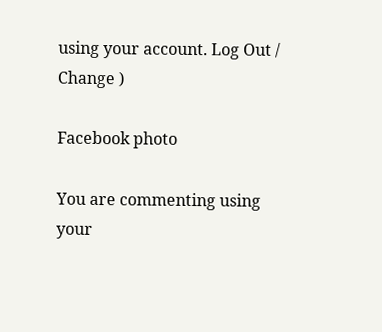using your account. Log Out /  Change )

Facebook photo

You are commenting using your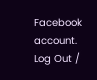Facebook account. Log Out /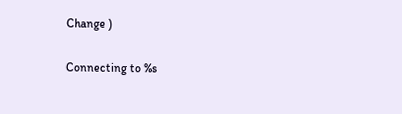Change )

Connecting to %s